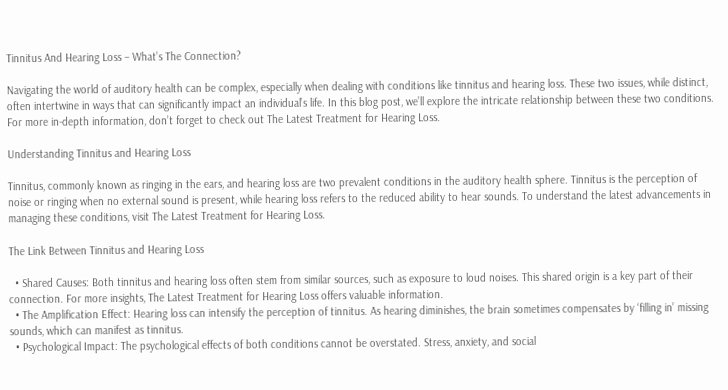Tinnitus And Hearing Loss – What’s The Connection?

Navigating the world of auditory health can be complex, especially when dealing with conditions like tinnitus and hearing loss. These two issues, while distinct, often intertwine in ways that can significantly impact an individual’s life. In this blog post, we’ll explore the intricate relationship between these two conditions. For more in-depth information, don’t forget to check out The Latest Treatment for Hearing Loss.

Understanding Tinnitus and Hearing Loss

Tinnitus, commonly known as ringing in the ears, and hearing loss are two prevalent conditions in the auditory health sphere. Tinnitus is the perception of noise or ringing when no external sound is present, while hearing loss refers to the reduced ability to hear sounds. To understand the latest advancements in managing these conditions, visit The Latest Treatment for Hearing Loss.

The Link Between Tinnitus and Hearing Loss

  • Shared Causes: Both tinnitus and hearing loss often stem from similar sources, such as exposure to loud noises. This shared origin is a key part of their connection. For more insights, The Latest Treatment for Hearing Loss offers valuable information.
  • The Amplification Effect: Hearing loss can intensify the perception of tinnitus. As hearing diminishes, the brain sometimes compensates by ‘filling in’ missing sounds, which can manifest as tinnitus.
  • Psychological Impact: The psychological effects of both conditions cannot be overstated. Stress, anxiety, and social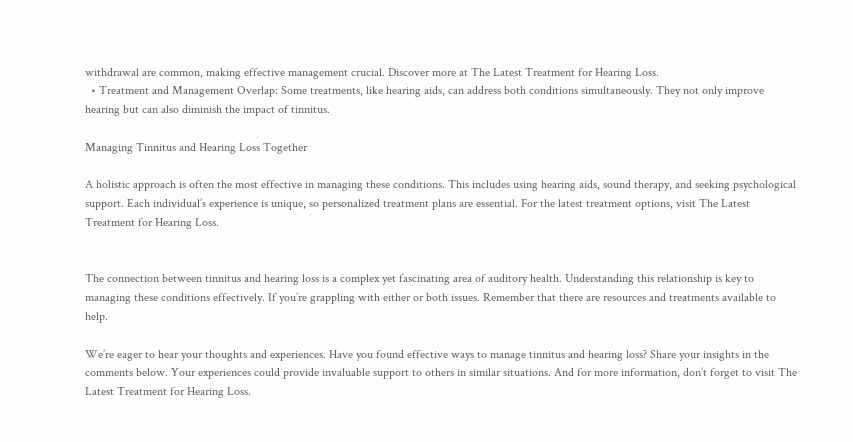withdrawal are common, making effective management crucial. Discover more at The Latest Treatment for Hearing Loss.
  • Treatment and Management Overlap: Some treatments, like hearing aids, can address both conditions simultaneously. They not only improve hearing but can also diminish the impact of tinnitus.

Managing Tinnitus and Hearing Loss Together

A holistic approach is often the most effective in managing these conditions. This includes using hearing aids, sound therapy, and seeking psychological support. Each individual’s experience is unique, so personalized treatment plans are essential. For the latest treatment options, visit The Latest Treatment for Hearing Loss.


The connection between tinnitus and hearing loss is a complex yet fascinating area of auditory health. Understanding this relationship is key to managing these conditions effectively. If you’re grappling with either or both issues. Remember that there are resources and treatments available to help.

We’re eager to hear your thoughts and experiences. Have you found effective ways to manage tinnitus and hearing loss? Share your insights in the comments below. Your experiences could provide invaluable support to others in similar situations. And for more information, don’t forget to visit The Latest Treatment for Hearing Loss.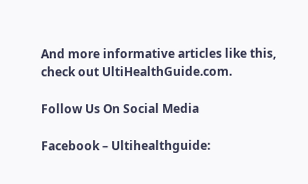And more informative articles like this, check out UltiHealthGuide.com.

Follow Us On Social Media

Facebook – Ultihealthguide: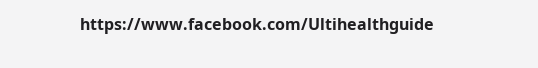https://www.facebook.com/Ultihealthguide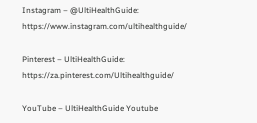Instagram – @UltiHealthGuide: https://www.instagram.com/ultihealthguide/

Pinterest – UltiHealthGuide: https://za.pinterest.com/Ultihealthguide/

YouTube – UltiHealthGuide Youtube